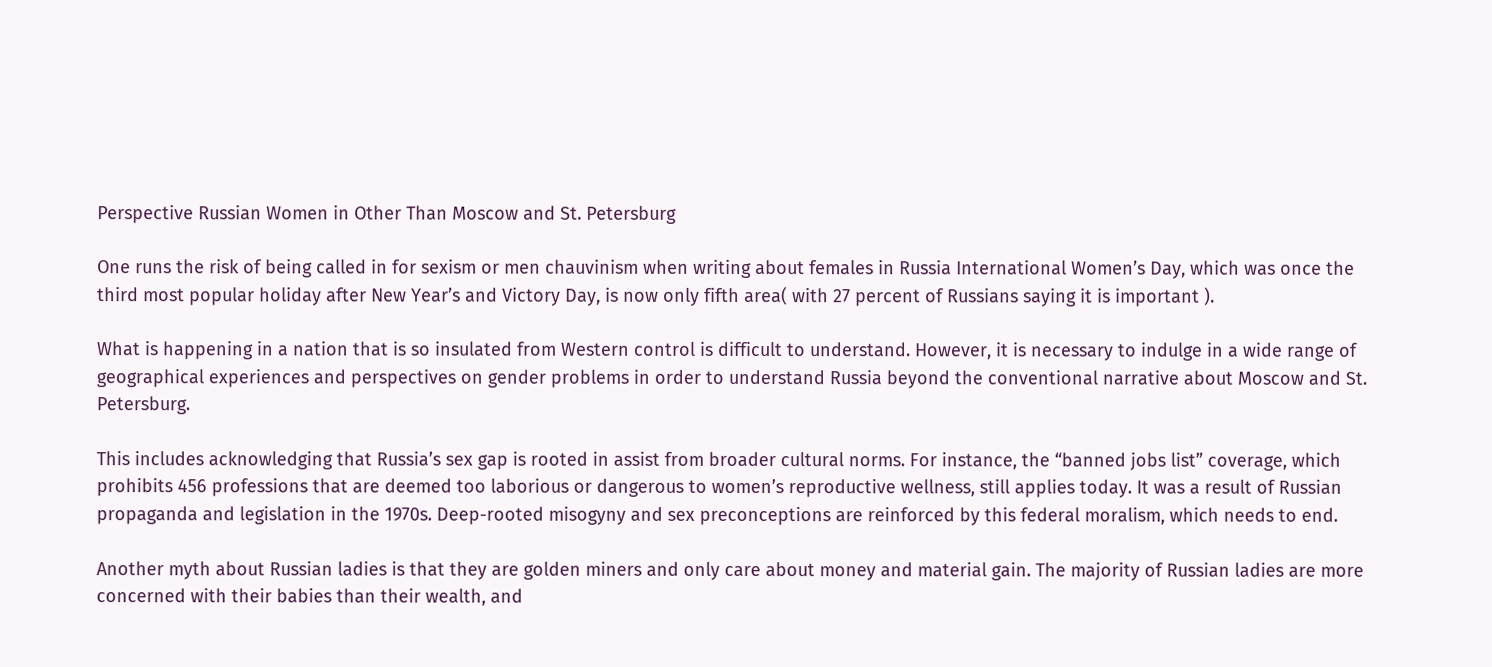Perspective Russian Women in Other Than Moscow and St. Petersburg

One runs the risk of being called in for sexism or men chauvinism when writing about females in Russia International Women’s Day, which was once the third most popular holiday after New Year’s and Victory Day, is now only fifth area( with 27 percent of Russians saying it is important ).

What is happening in a nation that is so insulated from Western control is difficult to understand. However, it is necessary to indulge in a wide range of geographical experiences and perspectives on gender problems in order to understand Russia beyond the conventional narrative about Moscow and St. Petersburg.

This includes acknowledging that Russia’s sex gap is rooted in assist from broader cultural norms. For instance, the “banned jobs list” coverage, which prohibits 456 professions that are deemed too laborious or dangerous to women’s reproductive wellness, still applies today. It was a result of Russian propaganda and legislation in the 1970s. Deep-rooted misogyny and sex preconceptions are reinforced by this federal moralism, which needs to end.

Another myth about Russian ladies is that they are golden miners and only care about money and material gain. The majority of Russian ladies are more concerned with their babies than their wealth, and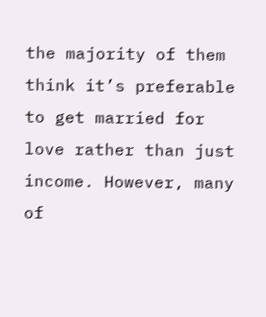the majority of them think it’s preferable to get married for love rather than just income. However, many of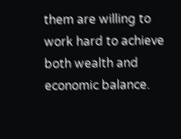them are willing to work hard to achieve both wealth and economic balance.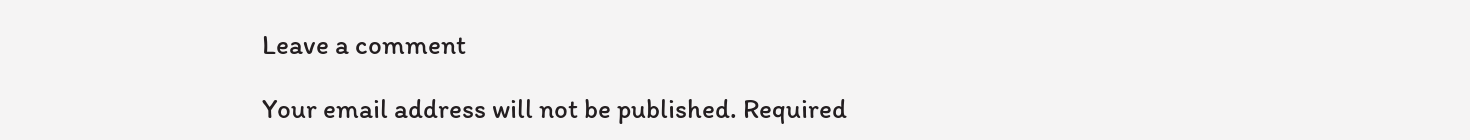Leave a comment

Your email address will not be published. Required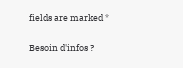fields are marked *

Besoin d'infos ?